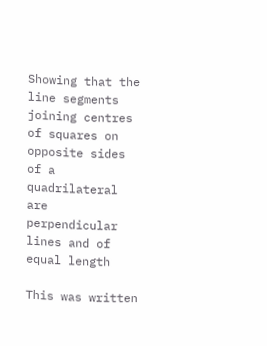Showing that the line segments joining centres of squares on opposite sides of a quadrilateral are perpendicular lines and of equal length

This was written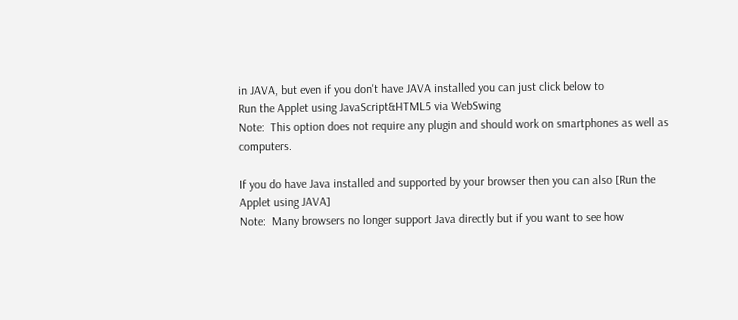in JAVA, but even if you don't have JAVA installed you can just click below to
Run the Applet using JavaScript&HTML5 via WebSwing
Note:  This option does not require any plugin and should work on smartphones as well as computers.

If you do have Java installed and supported by your browser then you can also [Run the Applet using JAVA]
Note:  Many browsers no longer support Java directly but if you want to see how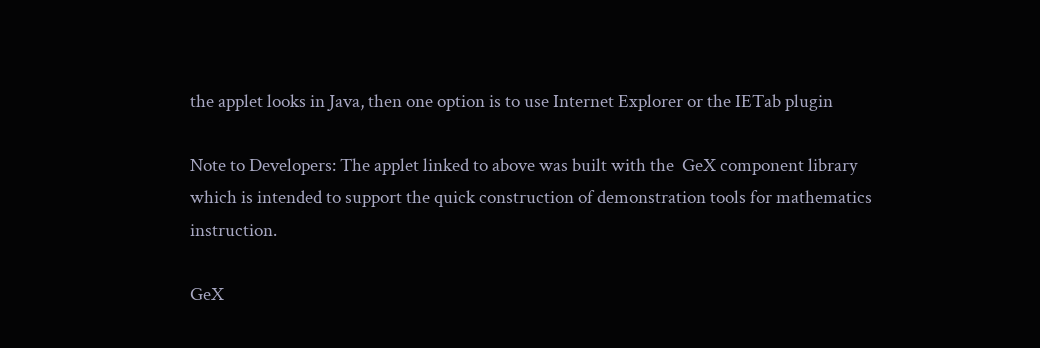the applet looks in Java, then one option is to use Internet Explorer or the IETab plugin

Note to Developers: The applet linked to above was built with the  GeX component library which is intended to support the quick construction of demonstration tools for mathematics instruction.

GeX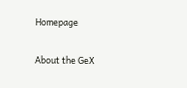Homepage

About the GeX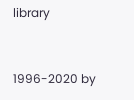library


1996-2020 by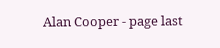Alan Cooper - page last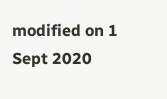modified on 1 Sept 2020